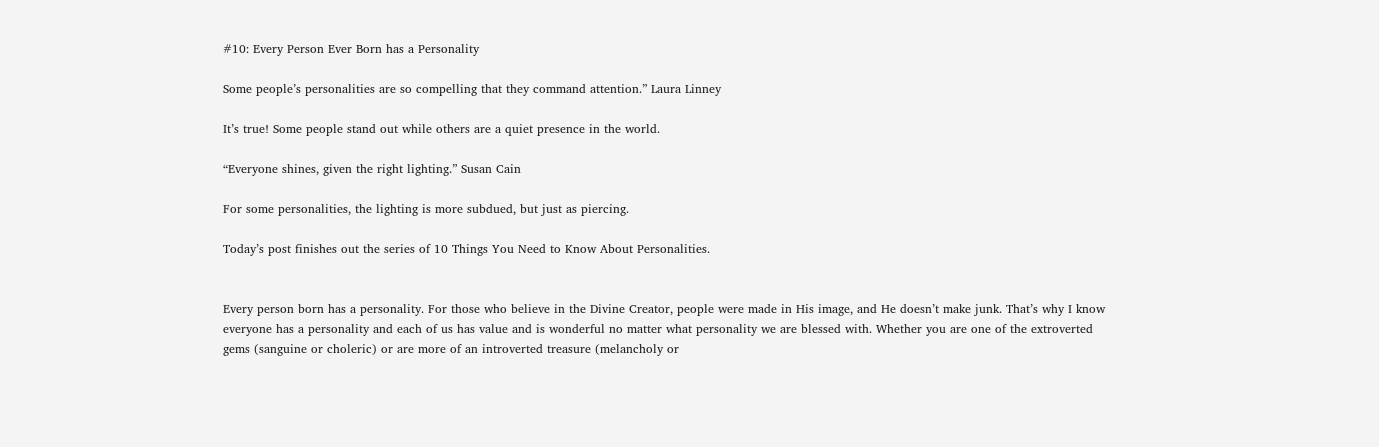#10: Every Person Ever Born has a Personality

Some people’s personalities are so compelling that they command attention.” Laura Linney

It’s true! Some people stand out while others are a quiet presence in the world.

“Everyone shines, given the right lighting.” Susan Cain

For some personalities, the lighting is more subdued, but just as piercing.

Today’s post finishes out the series of 10 Things You Need to Know About Personalities.


Every person born has a personality. For those who believe in the Divine Creator, people were made in His image, and He doesn’t make junk. That’s why I know everyone has a personality and each of us has value and is wonderful no matter what personality we are blessed with. Whether you are one of the extroverted gems (sanguine or choleric) or are more of an introverted treasure (melancholy or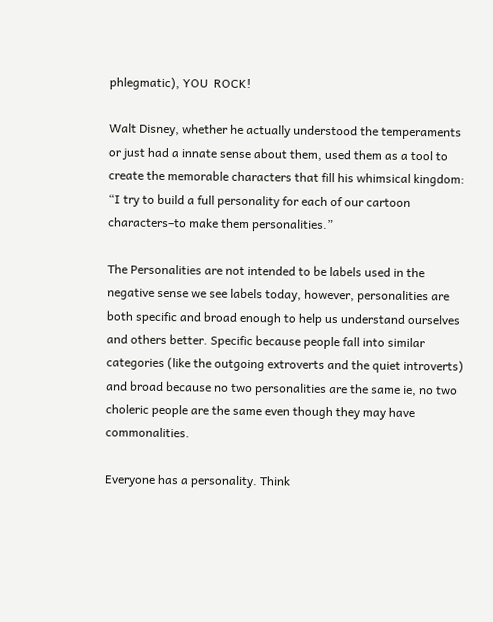phlegmatic), YOU  ROCK!

Walt Disney, whether he actually understood the temperaments or just had a innate sense about them, used them as a tool to create the memorable characters that fill his whimsical kingdom: “I try to build a full personality for each of our cartoon characters–to make them personalities.”

The Personalities are not intended to be labels used in the negative sense we see labels today, however, personalities are both specific and broad enough to help us understand ourselves and others better. Specific because people fall into similar categories (like the outgoing extroverts and the quiet introverts) and broad because no two personalities are the same ie, no two choleric people are the same even though they may have commonalities.

Everyone has a personality. Think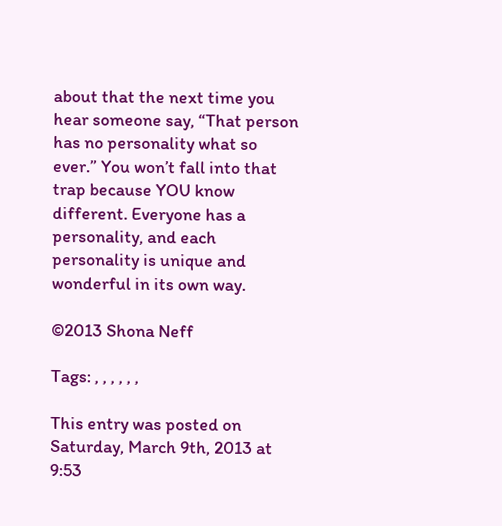about that the next time you hear someone say, “That person has no personality what so ever.” You won’t fall into that trap because YOU know different. Everyone has a personality, and each personality is unique and wonderful in its own way.

©2013 Shona Neff

Tags: , , , , , ,

This entry was posted on Saturday, March 9th, 2013 at 9:53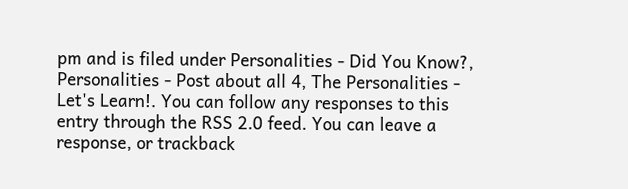pm and is filed under Personalities - Did You Know?, Personalities - Post about all 4, The Personalities - Let's Learn!. You can follow any responses to this entry through the RSS 2.0 feed. You can leave a response, or trackback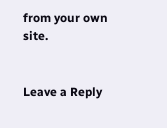from your own site.


Leave a Reply